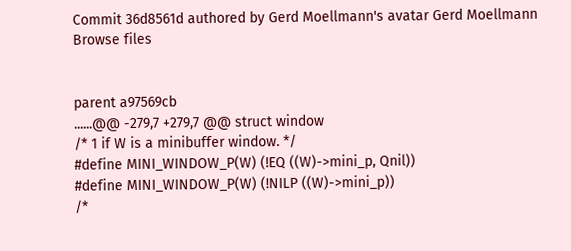Commit 36d8561d authored by Gerd Moellmann's avatar Gerd Moellmann
Browse files


parent a97569cb
......@@ -279,7 +279,7 @@ struct window
/* 1 if W is a minibuffer window. */
#define MINI_WINDOW_P(W) (!EQ ((W)->mini_p, Qnil))
#define MINI_WINDOW_P(W) (!NILP ((W)->mini_p))
/*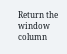Return the window column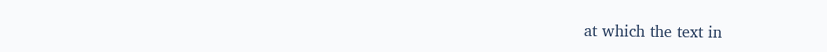at which the text in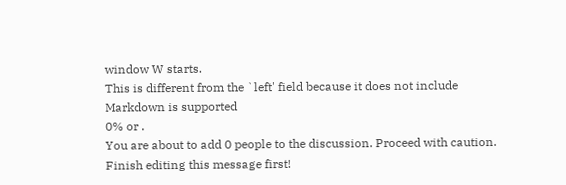window W starts.
This is different from the `left' field because it does not include
Markdown is supported
0% or .
You are about to add 0 people to the discussion. Proceed with caution.
Finish editing this message first!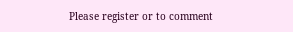Please register or to comment